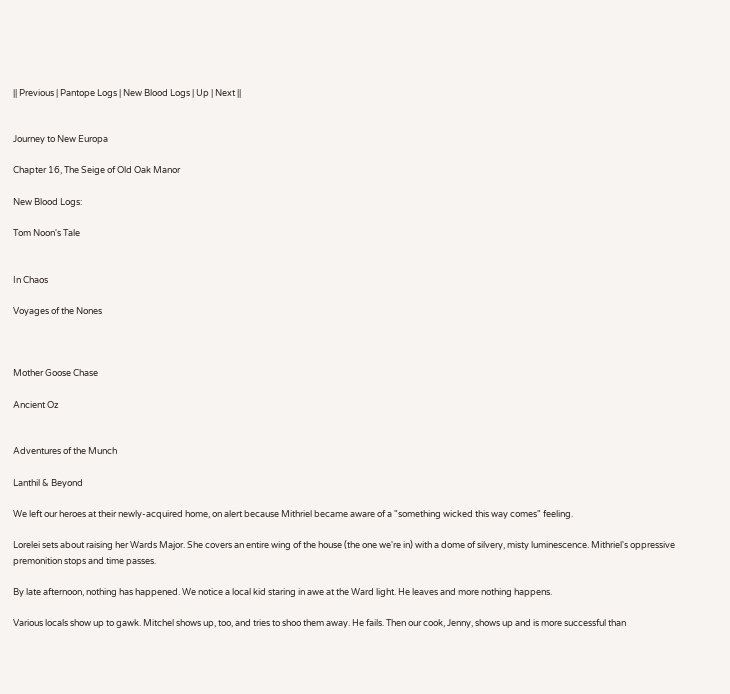|| Previous | Pantope Logs | New Blood Logs | Up | Next ||


Journey to New Europa

Chapter 16, The Seige of Old Oak Manor

New Blood Logs:

Tom Noon's Tale


In Chaos

Voyages of the Nones



Mother Goose Chase

Ancient Oz


Adventures of the Munch

Lanthil & Beyond

We left our heroes at their newly-acquired home, on alert because Mithriel became aware of a "something wicked this way comes" feeling.

Lorelei sets about raising her Wards Major. She covers an entire wing of the house (the one we're in) with a dome of silvery, misty luminescence. Mithriel's oppressive premonition stops and time passes.

By late afternoon, nothing has happened. We notice a local kid staring in awe at the Ward light. He leaves and more nothing happens.

Various locals show up to gawk. Mitchel shows up, too, and tries to shoo them away. He fails. Then our cook, Jenny, shows up and is more successful than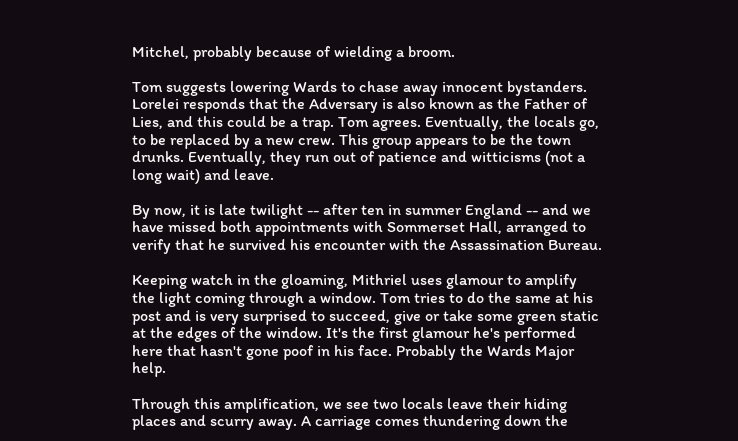Mitchel, probably because of wielding a broom.

Tom suggests lowering Wards to chase away innocent bystanders. Lorelei responds that the Adversary is also known as the Father of Lies, and this could be a trap. Tom agrees. Eventually, the locals go, to be replaced by a new crew. This group appears to be the town drunks. Eventually, they run out of patience and witticisms (not a long wait) and leave.

By now, it is late twilight -- after ten in summer England -- and we have missed both appointments with Sommerset Hall, arranged to verify that he survived his encounter with the Assassination Bureau.

Keeping watch in the gloaming, Mithriel uses glamour to amplify the light coming through a window. Tom tries to do the same at his post and is very surprised to succeed, give or take some green static at the edges of the window. It's the first glamour he's performed here that hasn't gone poof in his face. Probably the Wards Major help.

Through this amplification, we see two locals leave their hiding places and scurry away. A carriage comes thundering down the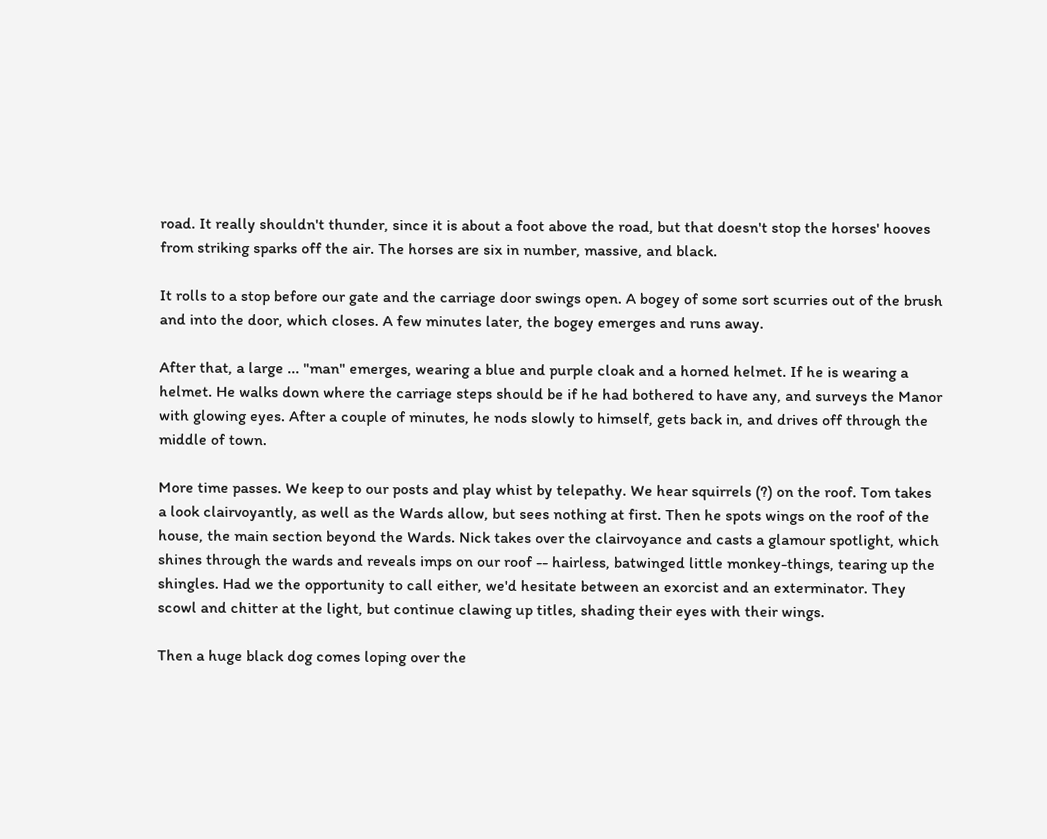road. It really shouldn't thunder, since it is about a foot above the road, but that doesn't stop the horses' hooves from striking sparks off the air. The horses are six in number, massive, and black.

It rolls to a stop before our gate and the carriage door swings open. A bogey of some sort scurries out of the brush and into the door, which closes. A few minutes later, the bogey emerges and runs away.

After that, a large ... "man" emerges, wearing a blue and purple cloak and a horned helmet. If he is wearing a helmet. He walks down where the carriage steps should be if he had bothered to have any, and surveys the Manor with glowing eyes. After a couple of minutes, he nods slowly to himself, gets back in, and drives off through the middle of town.

More time passes. We keep to our posts and play whist by telepathy. We hear squirrels (?) on the roof. Tom takes a look clairvoyantly, as well as the Wards allow, but sees nothing at first. Then he spots wings on the roof of the house, the main section beyond the Wards. Nick takes over the clairvoyance and casts a glamour spotlight, which shines through the wards and reveals imps on our roof -- hairless, batwinged little monkey-things, tearing up the shingles. Had we the opportunity to call either, we'd hesitate between an exorcist and an exterminator. They scowl and chitter at the light, but continue clawing up titles, shading their eyes with their wings.

Then a huge black dog comes loping over the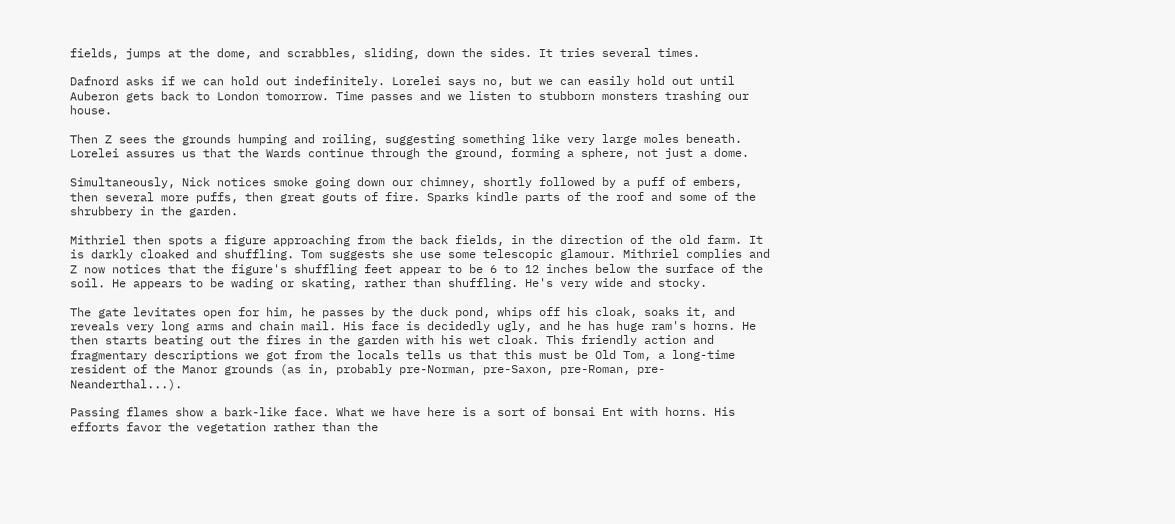fields, jumps at the dome, and scrabbles, sliding, down the sides. It tries several times.

Dafnord asks if we can hold out indefinitely. Lorelei says no, but we can easily hold out until Auberon gets back to London tomorrow. Time passes and we listen to stubborn monsters trashing our house.

Then Z sees the grounds humping and roiling, suggesting something like very large moles beneath. Lorelei assures us that the Wards continue through the ground, forming a sphere, not just a dome.

Simultaneously, Nick notices smoke going down our chimney, shortly followed by a puff of embers, then several more puffs, then great gouts of fire. Sparks kindle parts of the roof and some of the shrubbery in the garden.

Mithriel then spots a figure approaching from the back fields, in the direction of the old farm. It is darkly cloaked and shuffling. Tom suggests she use some telescopic glamour. Mithriel complies and Z now notices that the figure's shuffling feet appear to be 6 to 12 inches below the surface of the soil. He appears to be wading or skating, rather than shuffling. He's very wide and stocky.

The gate levitates open for him, he passes by the duck pond, whips off his cloak, soaks it, and reveals very long arms and chain mail. His face is decidedly ugly, and he has huge ram's horns. He then starts beating out the fires in the garden with his wet cloak. This friendly action and fragmentary descriptions we got from the locals tells us that this must be Old Tom, a long-time resident of the Manor grounds (as in, probably pre-Norman, pre-Saxon, pre-Roman, pre-Neanderthal...).

Passing flames show a bark-like face. What we have here is a sort of bonsai Ent with horns. His efforts favor the vegetation rather than the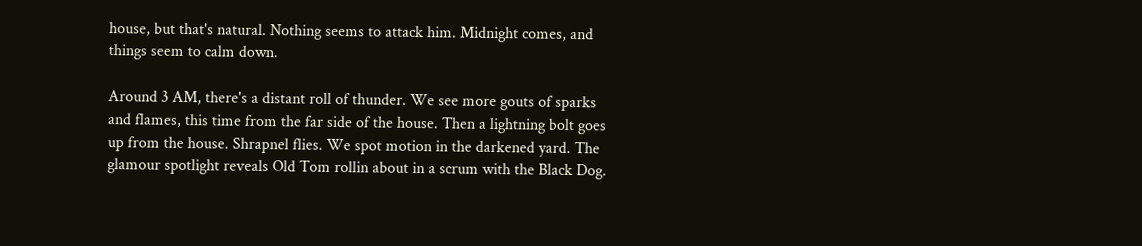house, but that's natural. Nothing seems to attack him. Midnight comes, and things seem to calm down.

Around 3 AM, there's a distant roll of thunder. We see more gouts of sparks and flames, this time from the far side of the house. Then a lightning bolt goes up from the house. Shrapnel flies. We spot motion in the darkened yard. The glamour spotlight reveals Old Tom rollin about in a scrum with the Black Dog.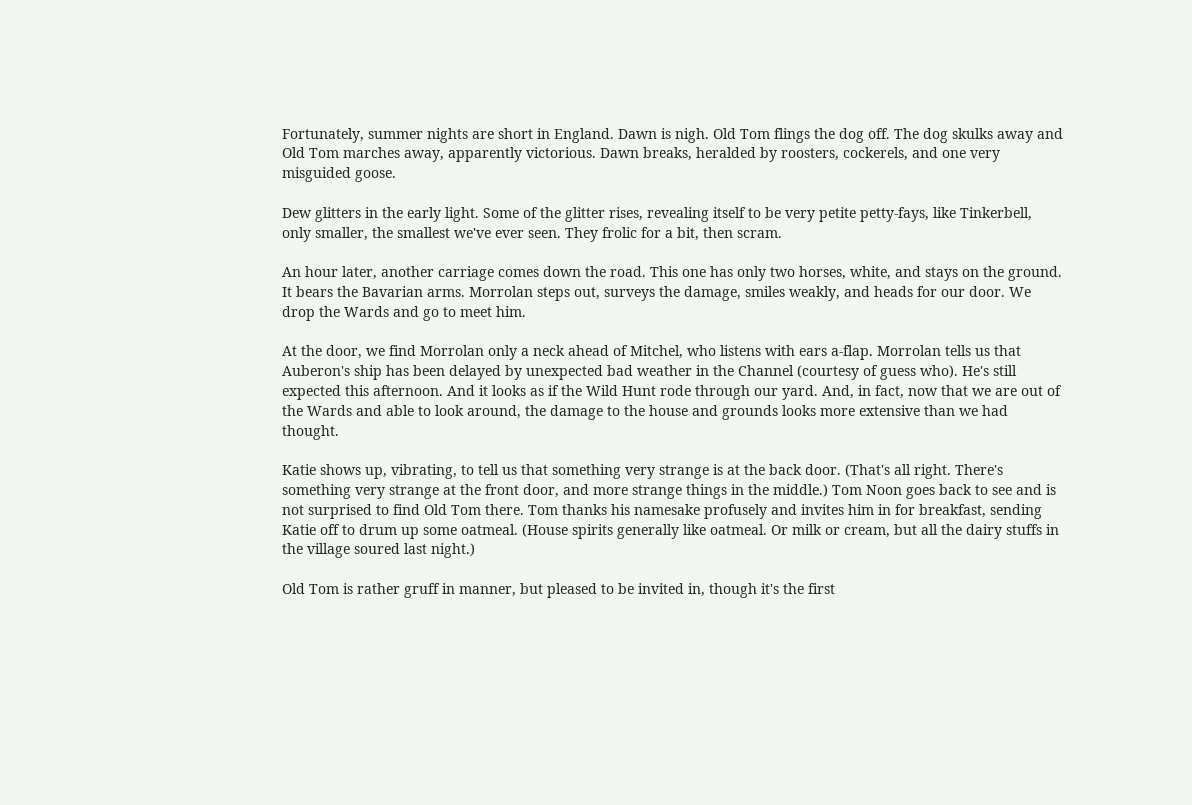Fortunately, summer nights are short in England. Dawn is nigh. Old Tom flings the dog off. The dog skulks away and Old Tom marches away, apparently victorious. Dawn breaks, heralded by roosters, cockerels, and one very misguided goose.

Dew glitters in the early light. Some of the glitter rises, revealing itself to be very petite petty-fays, like Tinkerbell, only smaller, the smallest we've ever seen. They frolic for a bit, then scram.

An hour later, another carriage comes down the road. This one has only two horses, white, and stays on the ground. It bears the Bavarian arms. Morrolan steps out, surveys the damage, smiles weakly, and heads for our door. We drop the Wards and go to meet him.

At the door, we find Morrolan only a neck ahead of Mitchel, who listens with ears a-flap. Morrolan tells us that Auberon's ship has been delayed by unexpected bad weather in the Channel (courtesy of guess who). He's still expected this afternoon. And it looks as if the Wild Hunt rode through our yard. And, in fact, now that we are out of the Wards and able to look around, the damage to the house and grounds looks more extensive than we had thought.

Katie shows up, vibrating, to tell us that something very strange is at the back door. (That's all right. There's something very strange at the front door, and more strange things in the middle.) Tom Noon goes back to see and is not surprised to find Old Tom there. Tom thanks his namesake profusely and invites him in for breakfast, sending Katie off to drum up some oatmeal. (House spirits generally like oatmeal. Or milk or cream, but all the dairy stuffs in the village soured last night.)

Old Tom is rather gruff in manner, but pleased to be invited in, though it's the first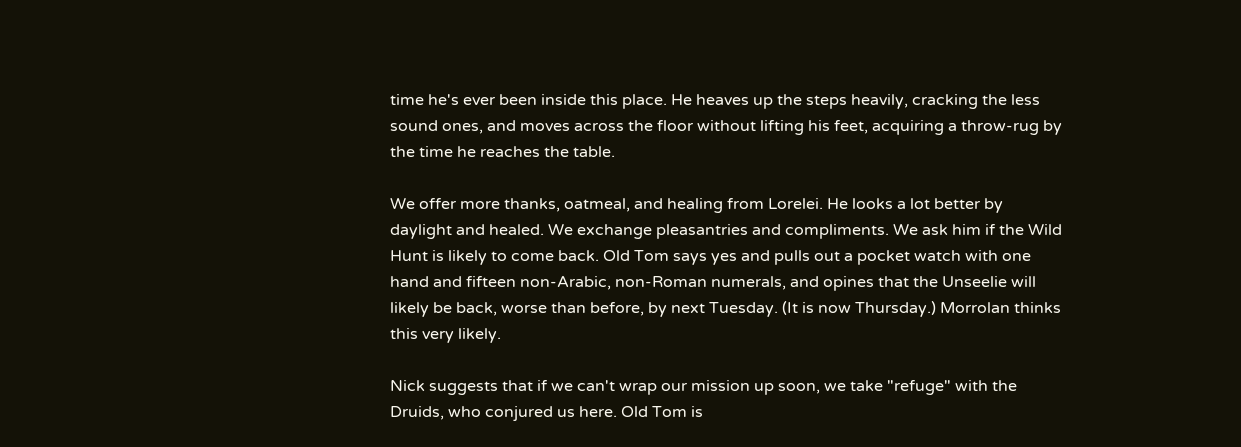time he's ever been inside this place. He heaves up the steps heavily, cracking the less sound ones, and moves across the floor without lifting his feet, acquiring a throw-rug by the time he reaches the table.

We offer more thanks, oatmeal, and healing from Lorelei. He looks a lot better by daylight and healed. We exchange pleasantries and compliments. We ask him if the Wild Hunt is likely to come back. Old Tom says yes and pulls out a pocket watch with one hand and fifteen non-Arabic, non-Roman numerals, and opines that the Unseelie will likely be back, worse than before, by next Tuesday. (It is now Thursday.) Morrolan thinks this very likely.

Nick suggests that if we can't wrap our mission up soon, we take "refuge" with the Druids, who conjured us here. Old Tom is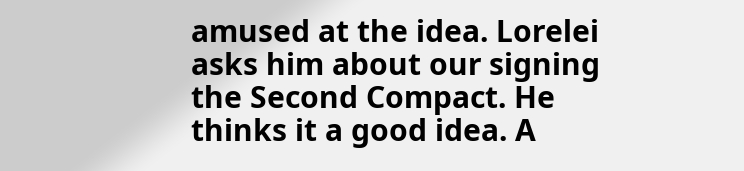amused at the idea. Lorelei asks him about our signing the Second Compact. He thinks it a good idea. A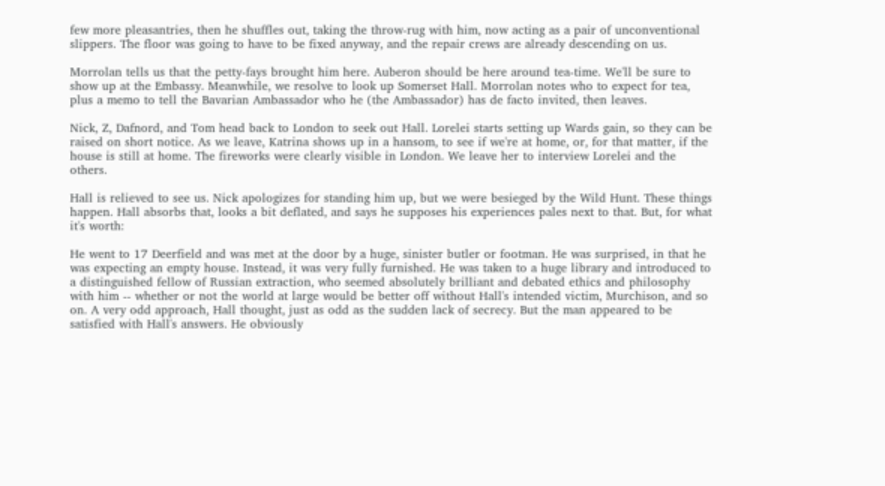few more pleasantries, then he shuffles out, taking the throw-rug with him, now acting as a pair of unconventional slippers. The floor was going to have to be fixed anyway, and the repair crews are already descending on us.

Morrolan tells us that the petty-fays brought him here. Auberon should be here around tea-time. We'll be sure to show up at the Embassy. Meanwhile, we resolve to look up Somerset Hall. Morrolan notes who to expect for tea, plus a memo to tell the Bavarian Ambassador who he (the Ambassador) has de facto invited, then leaves.

Nick, Z, Dafnord, and Tom head back to London to seek out Hall. Lorelei starts setting up Wards gain, so they can be raised on short notice. As we leave, Katrina shows up in a hansom, to see if we're at home, or, for that matter, if the house is still at home. The fireworks were clearly visible in London. We leave her to interview Lorelei and the others.

Hall is relieved to see us. Nick apologizes for standing him up, but we were besieged by the Wild Hunt. These things happen. Hall absorbs that, looks a bit deflated, and says he supposes his experiences pales next to that. But, for what it's worth:

He went to 17 Deerfield and was met at the door by a huge, sinister butler or footman. He was surprised, in that he was expecting an empty house. Instead, it was very fully furnished. He was taken to a huge library and introduced to a distinguished fellow of Russian extraction, who seemed absolutely brilliant and debated ethics and philosophy with him -- whether or not the world at large would be better off without Hall's intended victim, Murchison, and so on. A very odd approach, Hall thought, just as odd as the sudden lack of secrecy. But the man appeared to be satisfied with Hall's answers. He obviously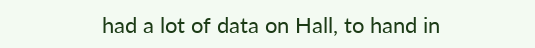had a lot of data on Hall, to hand in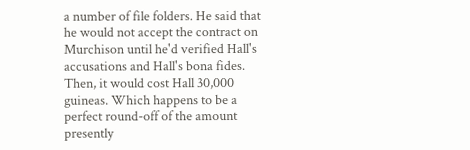a number of file folders. He said that he would not accept the contract on Murchison until he'd verified Hall's accusations and Hall's bona fides. Then, it would cost Hall 30,000 guineas. Which happens to be a perfect round-off of the amount presently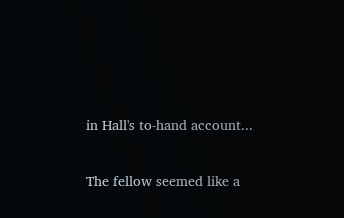in Hall's to-hand account...

The fellow seemed like a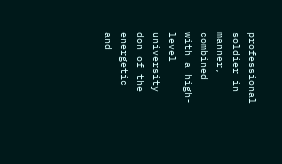professional soldier in manner, combined with a high-level university don of the energetic and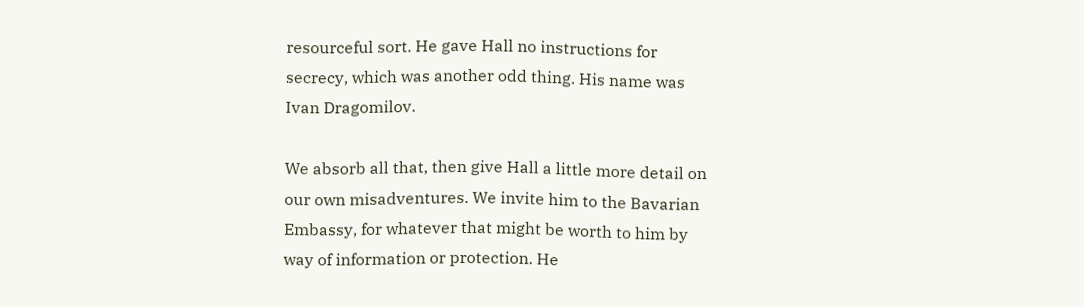resourceful sort. He gave Hall no instructions for secrecy, which was another odd thing. His name was Ivan Dragomilov.

We absorb all that, then give Hall a little more detail on our own misadventures. We invite him to the Bavarian Embassy, for whatever that might be worth to him by way of information or protection. He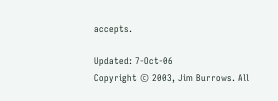accepts.

Updated: 7-Oct-06
Copyright © 2003, Jim Burrows. All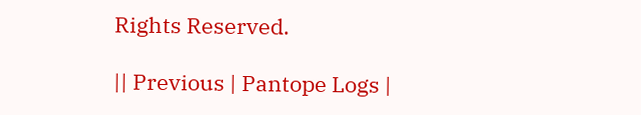Rights Reserved.

|| Previous | Pantope Logs |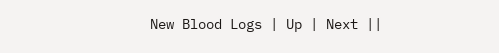New Blood Logs | Up | Next ||